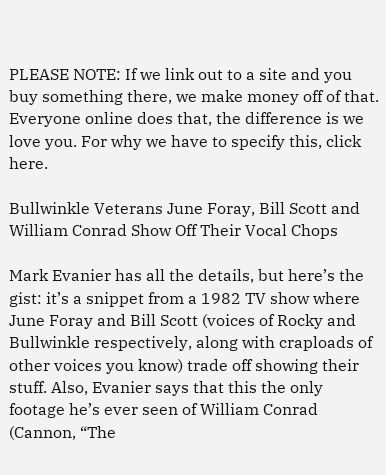PLEASE NOTE: If we link out to a site and you buy something there, we make money off of that. Everyone online does that, the difference is we love you. For why we have to specify this, click here.

Bullwinkle Veterans June Foray, Bill Scott and William Conrad Show Off Their Vocal Chops

Mark Evanier has all the details, but here’s the gist: it’s a snippet from a 1982 TV show where June Foray and Bill Scott (voices of Rocky and Bullwinkle respectively, along with craploads of other voices you know) trade off showing their stuff. Also, Evanier says that this the only footage he’s ever seen of William Conrad (Cannon, “The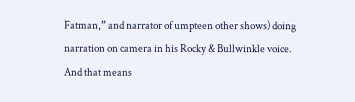Fatman,” and narrator of umpteen other shows) doing narration on camera in his Rocky & Bullwinkle voice. And that means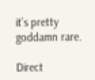it’s pretty goddamn rare.

Direct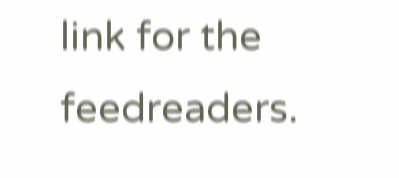link for the feedreaders.